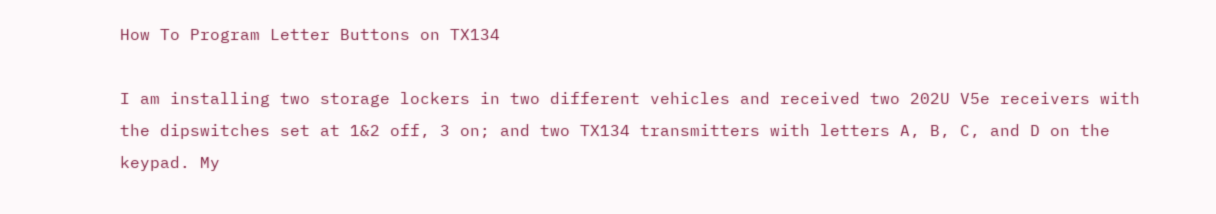How To Program Letter Buttons on TX134

I am installing two storage lockers in two different vehicles and received two 202U V5e receivers with the dipswitches set at 1&2 off, 3 on; and two TX134 transmitters with letters A, B, C, and D on the keypad. My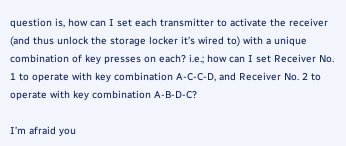question is, how can I set each transmitter to activate the receiver (and thus unlock the storage locker it’s wired to) with a unique combination of key presses on each? i.e.; how can I set Receiver No. 1 to operate with key combination A-C-C-D, and Receiver No. 2 to operate with key combination A-B-D-C?

I’m afraid you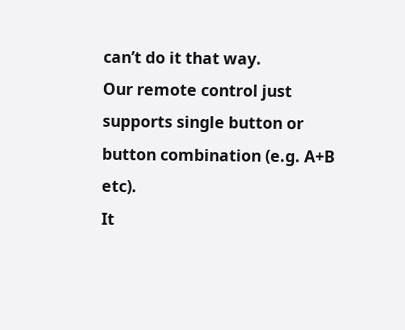can’t do it that way.
Our remote control just supports single button or button combination (e.g. A+B etc).
It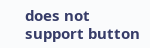does not support button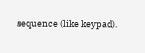sequence (like keypad).